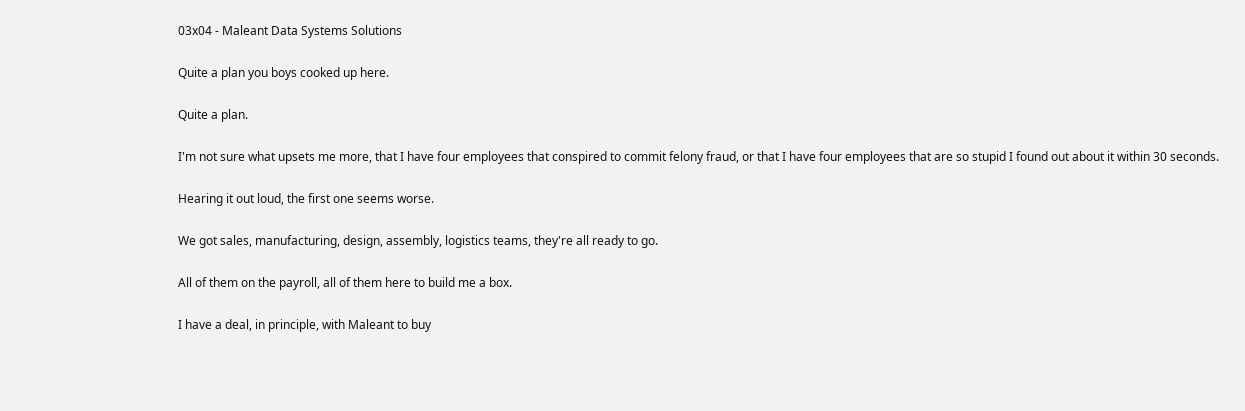03x04 - Maleant Data Systems Solutions

Quite a plan you boys cooked up here.

Quite a plan.

I'm not sure what upsets me more, that I have four employees that conspired to commit felony fraud, or that I have four employees that are so stupid I found out about it within 30 seconds.

Hearing it out loud, the first one seems worse.

We got sales, manufacturing, design, assembly, logistics teams, they're all ready to go.

All of them on the payroll, all of them here to build me a box.

I have a deal, in principle, with Maleant to buy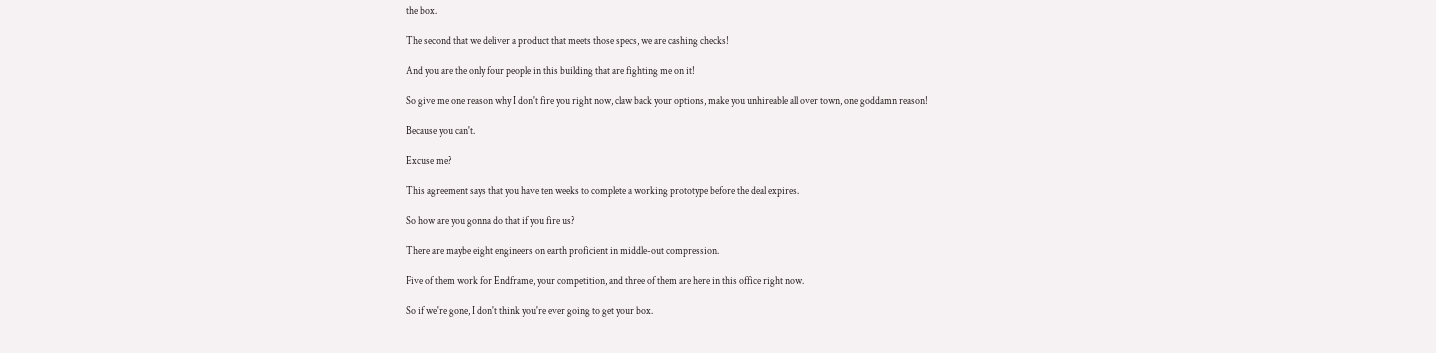the box.

The second that we deliver a product that meets those specs, we are cashing checks!

And you are the only four people in this building that are fighting me on it!

So give me one reason why I don't fire you right now, claw back your options, make you unhireable all over town, one goddamn reason!

Because you can't.

Excuse me?

This agreement says that you have ten weeks to complete a working prototype before the deal expires.

So how are you gonna do that if you fire us?

There are maybe eight engineers on earth proficient in middle-out compression.

Five of them work for Endframe, your competition, and three of them are here in this office right now.

So if we're gone, I don't think you're ever going to get your box.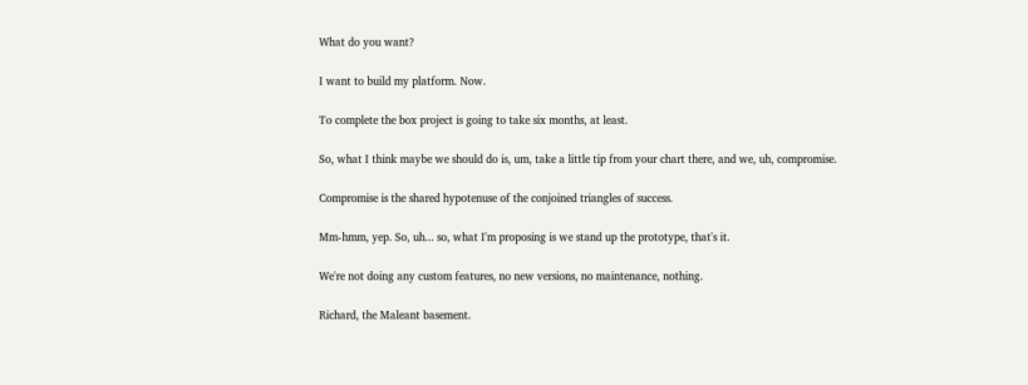What do you want?

I want to build my platform. Now.

To complete the box project is going to take six months, at least.

So, what I think maybe we should do is, um, take a little tip from your chart there, and we, uh, compromise.

Compromise is the shared hypotenuse of the conjoined triangles of success.

Mm-hmm, yep. So, uh... so, what I'm proposing is we stand up the prototype, that's it.

We're not doing any custom features, no new versions, no maintenance, nothing.

Richard, the Maleant basement.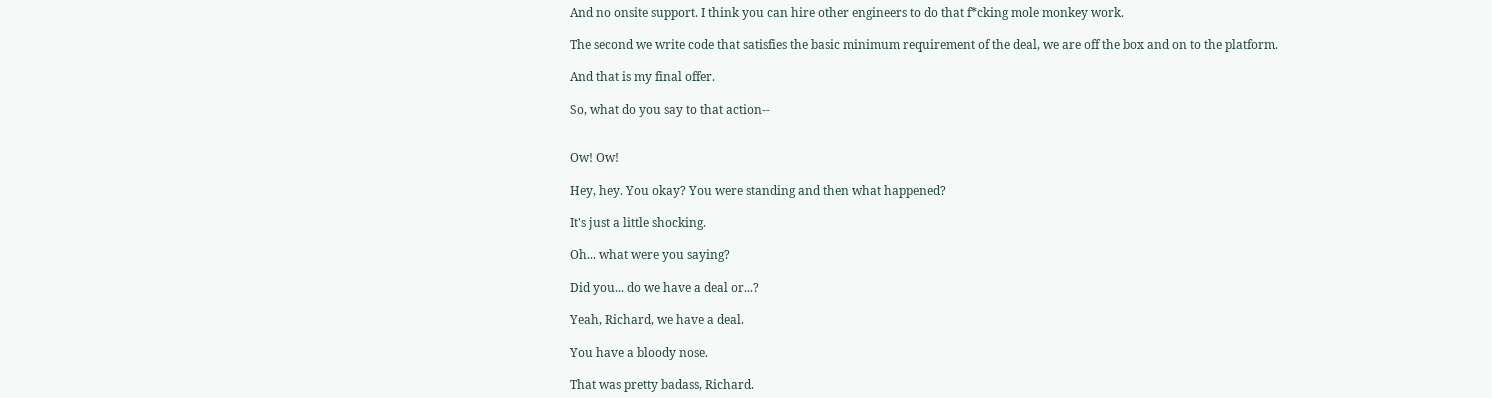And no onsite support. I think you can hire other engineers to do that f*cking mole monkey work.

The second we write code that satisfies the basic minimum requirement of the deal, we are off the box and on to the platform.

And that is my final offer.

So, what do you say to that action--


Ow! Ow!

Hey, hey. You okay? You were standing and then what happened?

It's just a little shocking.

Oh... what were you saying?

Did you... do we have a deal or...?

Yeah, Richard, we have a deal.

You have a bloody nose.

That was pretty badass, Richard.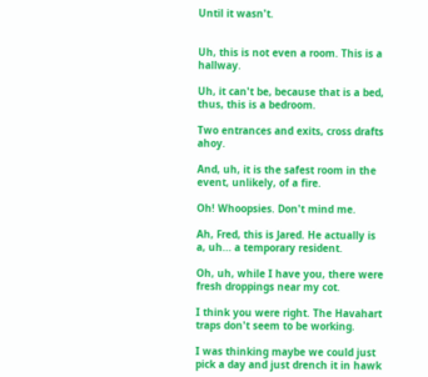Until it wasn't.


Uh, this is not even a room. This is a hallway.

Uh, it can't be, because that is a bed, thus, this is a bedroom.

Two entrances and exits, cross drafts ahoy.

And, uh, it is the safest room in the event, unlikely, of a fire.

Oh! Whoopsies. Don't mind me.

Ah, Fred, this is Jared. He actually is a, uh... a temporary resident.

Oh, uh, while I have you, there were fresh droppings near my cot.

I think you were right. The Havahart traps don't seem to be working.

I was thinking maybe we could just pick a day and just drench it in hawk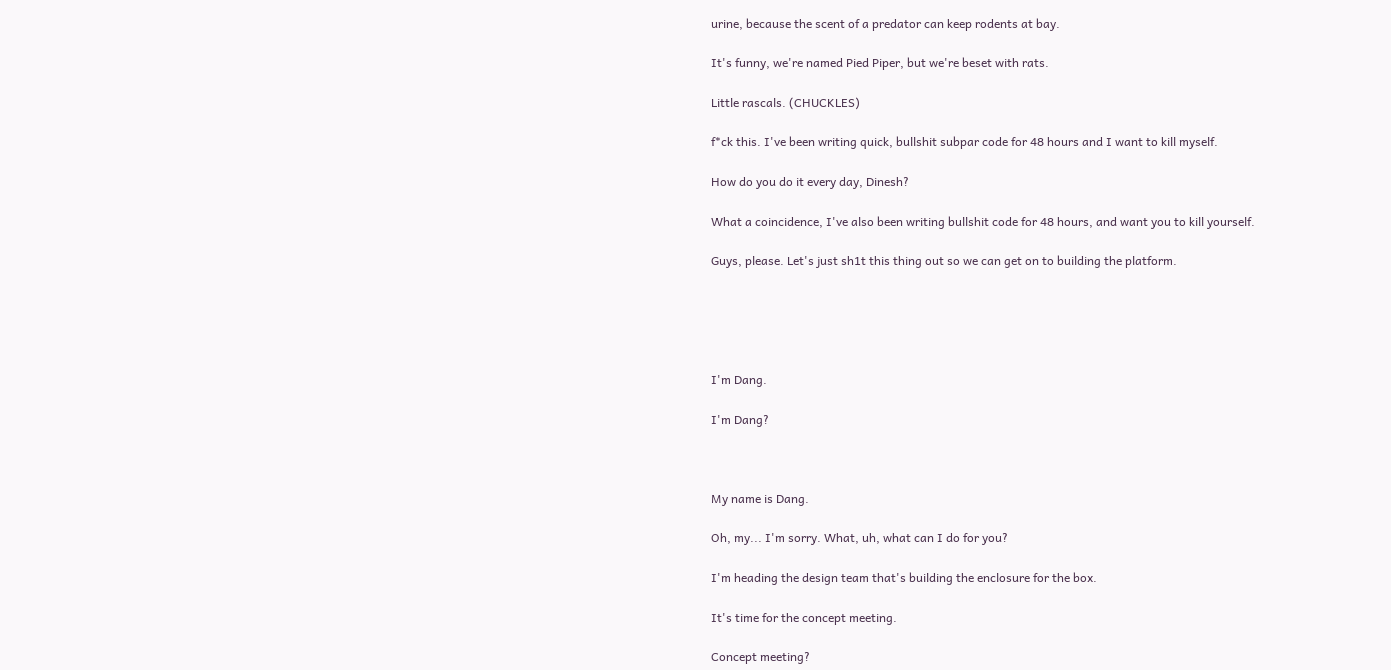urine, because the scent of a predator can keep rodents at bay.

It's funny, we're named Pied Piper, but we're beset with rats.

Little rascals. (CHUCKLES)

f*ck this. I've been writing quick, bullshit subpar code for 48 hours and I want to kill myself.

How do you do it every day, Dinesh?

What a coincidence, I've also been writing bullshit code for 48 hours, and want you to kill yourself.

Guys, please. Let's just sh1t this thing out so we can get on to building the platform.





I'm Dang.

I'm Dang?



My name is Dang.

Oh, my... I'm sorry. What, uh, what can I do for you?

I'm heading the design team that's building the enclosure for the box.

It's time for the concept meeting.

Concept meeting?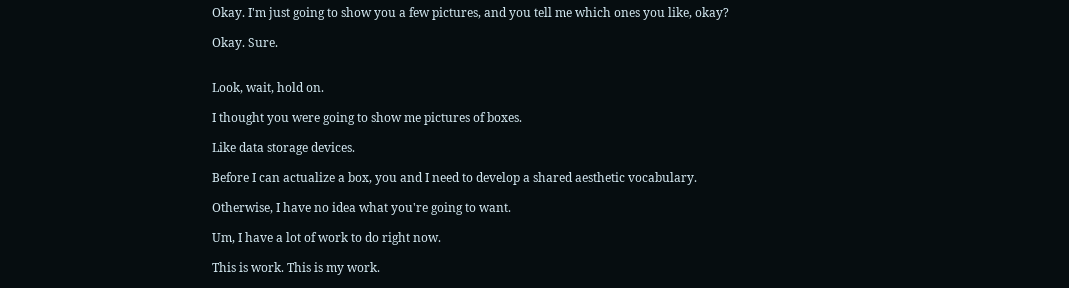Okay. I'm just going to show you a few pictures, and you tell me which ones you like, okay?

Okay. Sure.


Look, wait, hold on.

I thought you were going to show me pictures of boxes.

Like data storage devices.

Before I can actualize a box, you and I need to develop a shared aesthetic vocabulary.

Otherwise, I have no idea what you're going to want.

Um, I have a lot of work to do right now.

This is work. This is my work.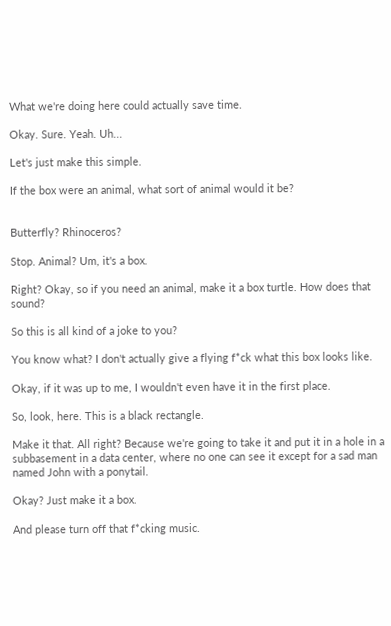What we're doing here could actually save time.

Okay. Sure. Yeah. Uh...

Let's just make this simple.

If the box were an animal, what sort of animal would it be?


Butterfly? Rhinoceros?

Stop. Animal? Um, it's a box.

Right? Okay, so if you need an animal, make it a box turtle. How does that sound?

So this is all kind of a joke to you?

You know what? I don't actually give a flying f*ck what this box looks like.

Okay, if it was up to me, I wouldn't even have it in the first place.

So, look, here. This is a black rectangle.

Make it that. All right? Because we're going to take it and put it in a hole in a subbasement in a data center, where no one can see it except for a sad man named John with a ponytail.

Okay? Just make it a box.

And please turn off that f*cking music.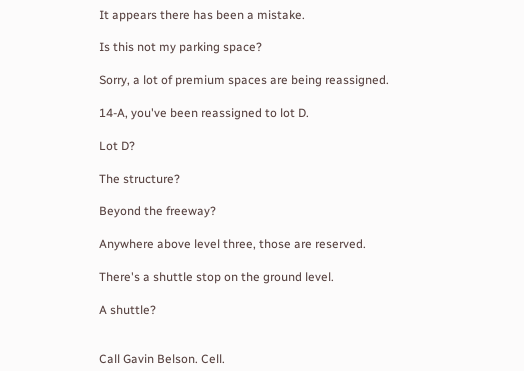It appears there has been a mistake.

Is this not my parking space?

Sorry, a lot of premium spaces are being reassigned.

14-A, you've been reassigned to lot D.

Lot D?

The structure?

Beyond the freeway?

Anywhere above level three, those are reserved.

There's a shuttle stop on the ground level.

A shuttle?


Call Gavin Belson. Cell.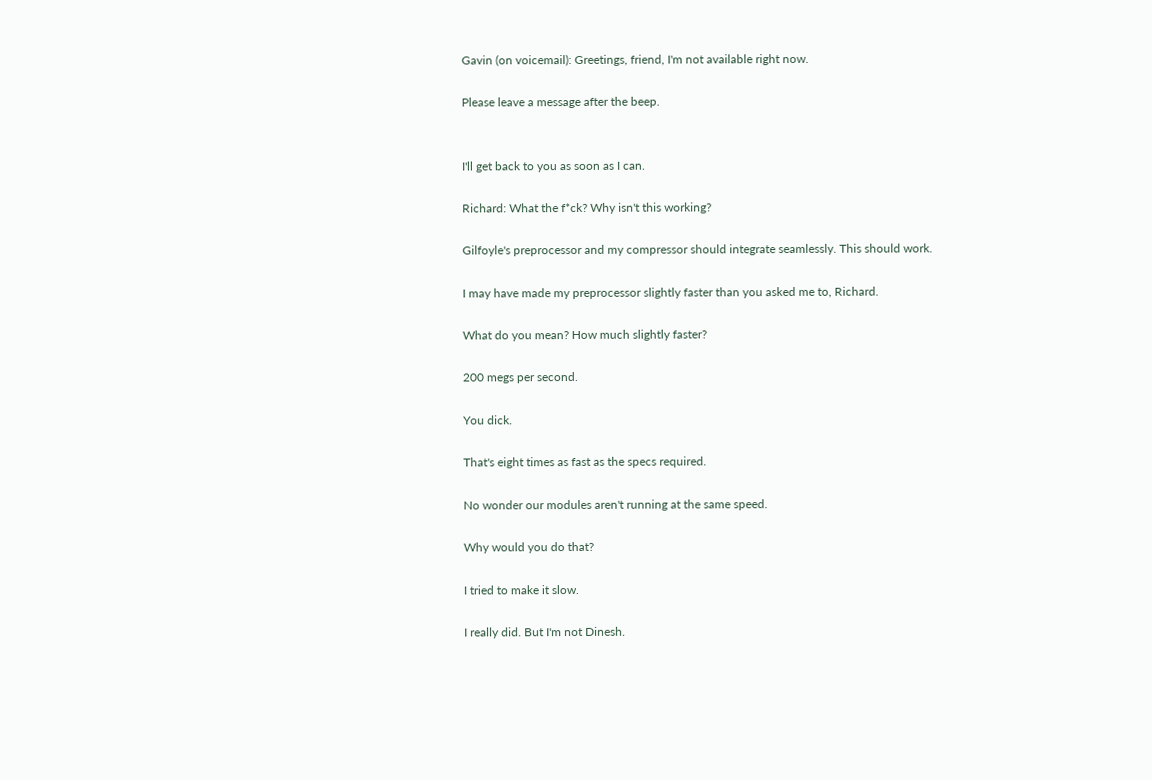Gavin (on voicemail): Greetings, friend, I'm not available right now.

Please leave a message after the beep.


I'll get back to you as soon as I can.

Richard: What the f*ck? Why isn't this working?

Gilfoyle's preprocessor and my compressor should integrate seamlessly. This should work.

I may have made my preprocessor slightly faster than you asked me to, Richard.

What do you mean? How much slightly faster?

200 megs per second.

You dick.

That's eight times as fast as the specs required.

No wonder our modules aren't running at the same speed.

Why would you do that?

I tried to make it slow.

I really did. But I'm not Dinesh.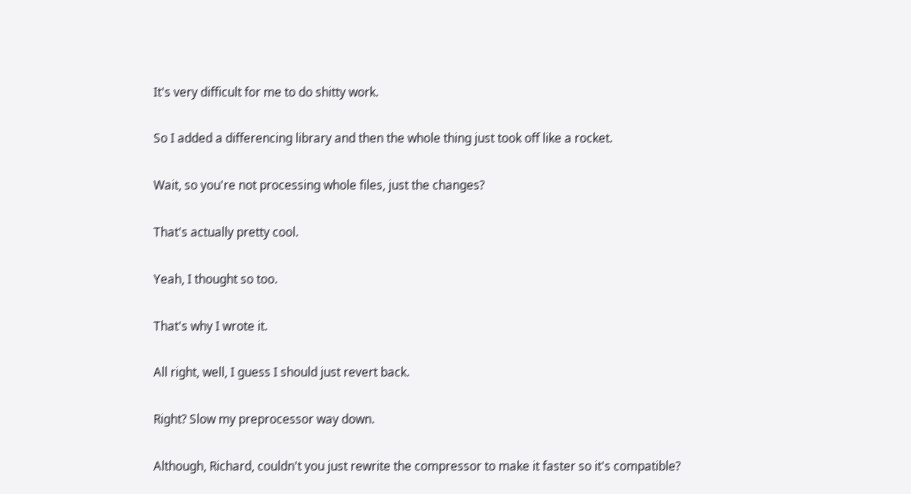It's very difficult for me to do shitty work.

So I added a differencing library and then the whole thing just took off like a rocket.

Wait, so you're not processing whole files, just the changes?

That's actually pretty cool.

Yeah, I thought so too.

That's why I wrote it.

All right, well, I guess I should just revert back.

Right? Slow my preprocessor way down.

Although, Richard, couldn't you just rewrite the compressor to make it faster so it's compatible?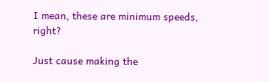I mean, these are minimum speeds, right?

Just cause making the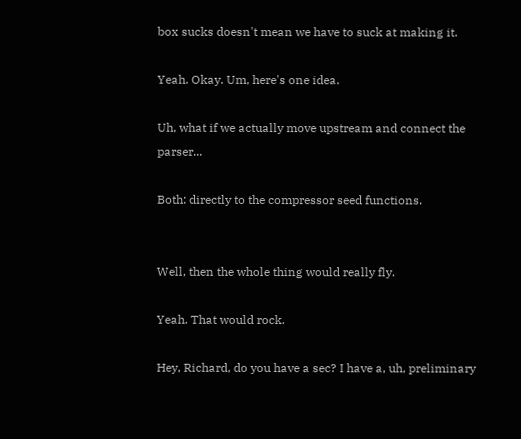box sucks doesn't mean we have to suck at making it.

Yeah. Okay. Um, here's one idea.

Uh, what if we actually move upstream and connect the parser...

Both: directly to the compressor seed functions.


Well, then the whole thing would really fly.

Yeah. That would rock.

Hey, Richard, do you have a sec? I have a, uh, preliminary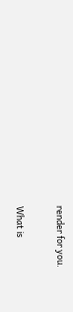render for you.

What is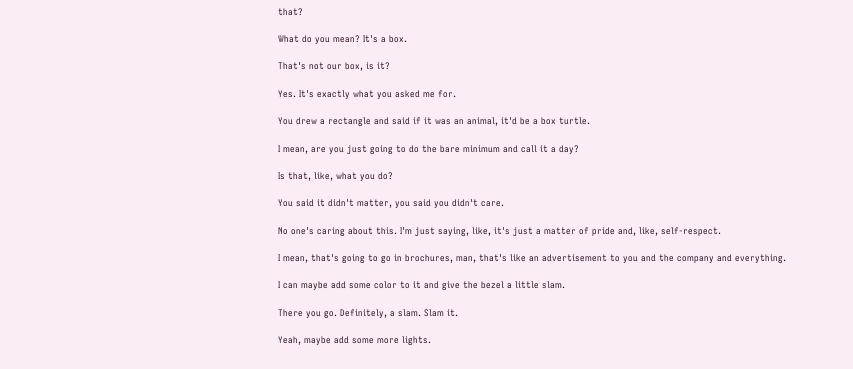that?

What do you mean? It's a box.

That's not our box, is it?

Yes. It's exactly what you asked me for.

You drew a rectangle and said if it was an animal, it'd be a box turtle.

I mean, are you just going to do the bare minimum and call it a day?

Is that, like, what you do?

You said it didn't matter, you said you didn't care.

No one's caring about this. I'm just saying, like, it's just a matter of pride and, like, self-respect.

I mean, that's going to go in brochures, man, that's like an advertisement to you and the company and everything.

I can maybe add some color to it and give the bezel a little slam.

There you go. Definitely, a slam. Slam it.

Yeah, maybe add some more lights.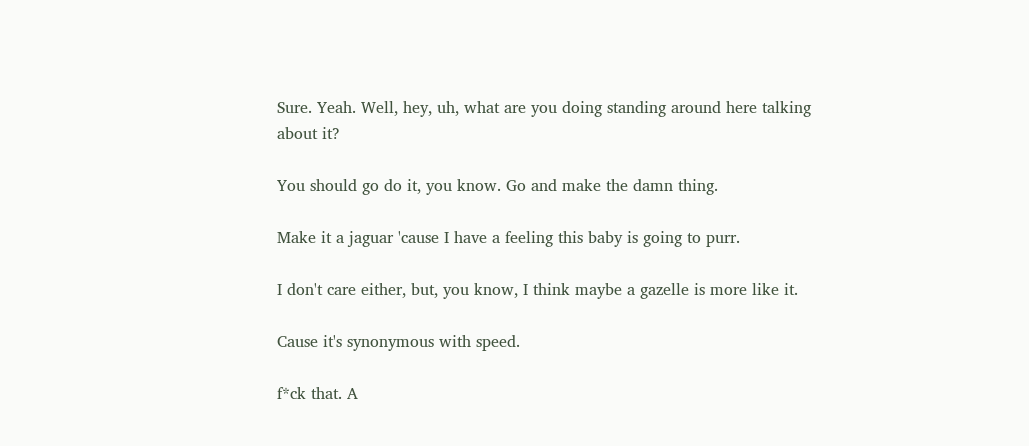Sure. Yeah. Well, hey, uh, what are you doing standing around here talking about it?

You should go do it, you know. Go and make the damn thing.

Make it a jaguar 'cause I have a feeling this baby is going to purr.

I don't care either, but, you know, I think maybe a gazelle is more like it.

Cause it's synonymous with speed.

f*ck that. A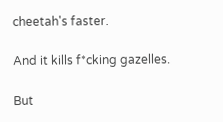cheetah's faster.

And it kills f*cking gazelles.

But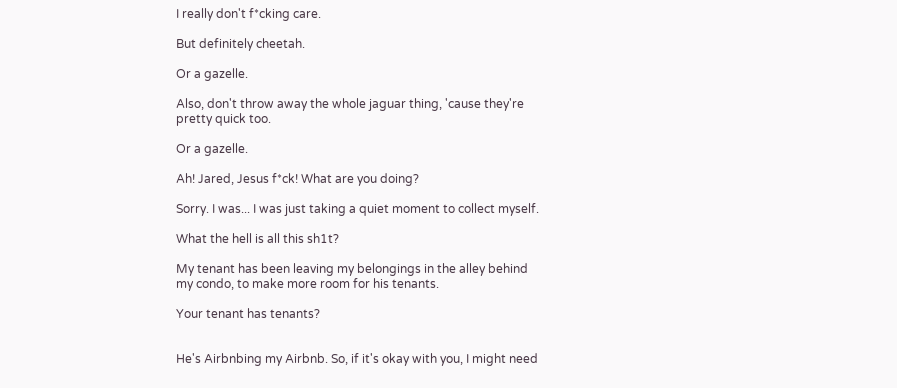I really don't f*cking care.

But definitely cheetah.

Or a gazelle.

Also, don't throw away the whole jaguar thing, 'cause they're pretty quick too.

Or a gazelle.

Ah! Jared, Jesus f*ck! What are you doing?

Sorry. I was... I was just taking a quiet moment to collect myself.

What the hell is all this sh1t?

My tenant has been leaving my belongings in the alley behind my condo, to make more room for his tenants.

Your tenant has tenants?


He's Airbnbing my Airbnb. So, if it's okay with you, I might need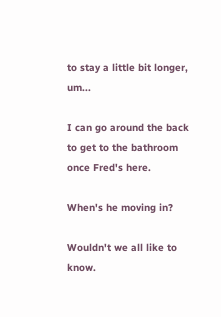to stay a little bit longer, um...

I can go around the back to get to the bathroom once Fred's here.

When's he moving in?

Wouldn't we all like to know.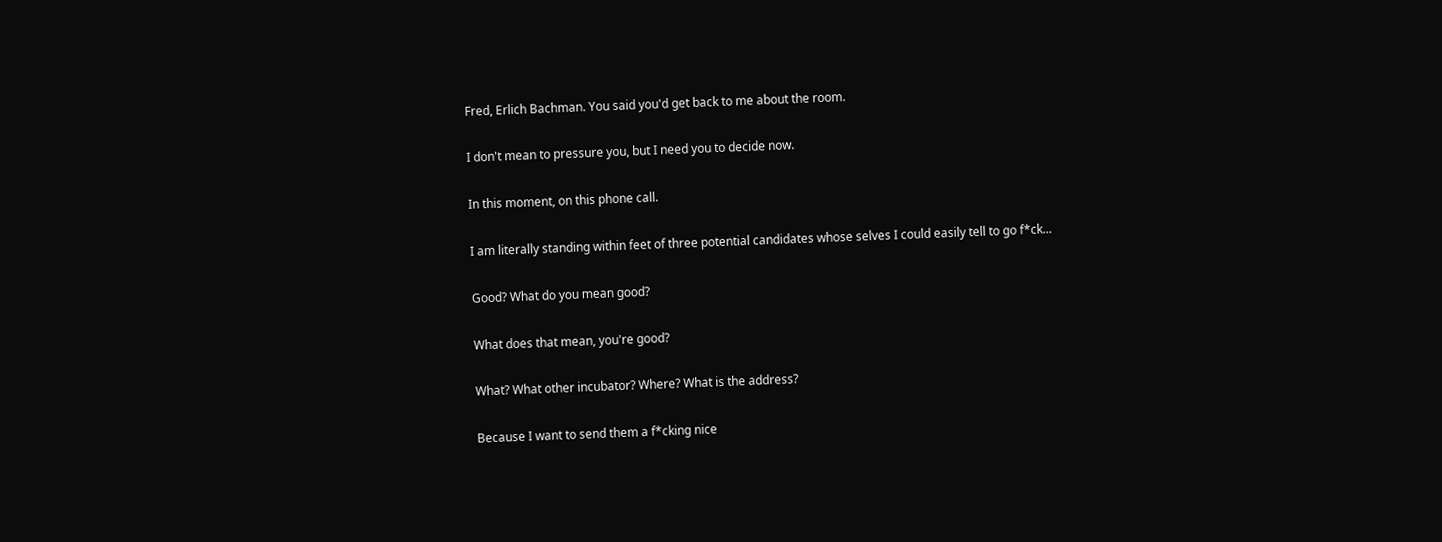Fred, Erlich Bachman. You said you'd get back to me about the room.

I don't mean to pressure you, but I need you to decide now.

In this moment, on this phone call.

I am literally standing within feet of three potential candidates whose selves I could easily tell to go f*ck...

Good? What do you mean good?

What does that mean, you're good?

What? What other incubator? Where? What is the address?

Because I want to send them a f*cking nice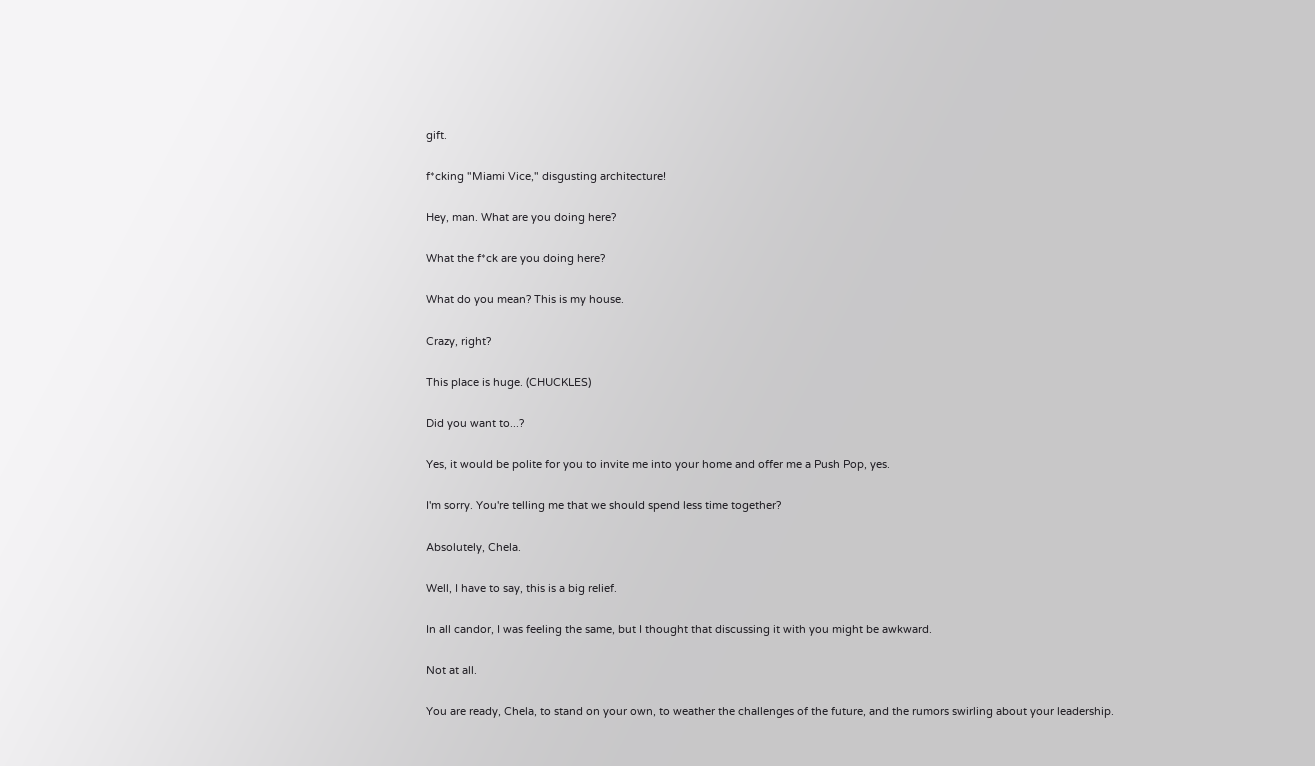gift.

f*cking "Miami Vice," disgusting architecture!

Hey, man. What are you doing here?

What the f*ck are you doing here?

What do you mean? This is my house.

Crazy, right?

This place is huge. (CHUCKLES)

Did you want to...?

Yes, it would be polite for you to invite me into your home and offer me a Push Pop, yes.

I'm sorry. You're telling me that we should spend less time together?

Absolutely, Chela.

Well, I have to say, this is a big relief.

In all candor, I was feeling the same, but I thought that discussing it with you might be awkward.

Not at all.

You are ready, Chela, to stand on your own, to weather the challenges of the future, and the rumors swirling about your leadership.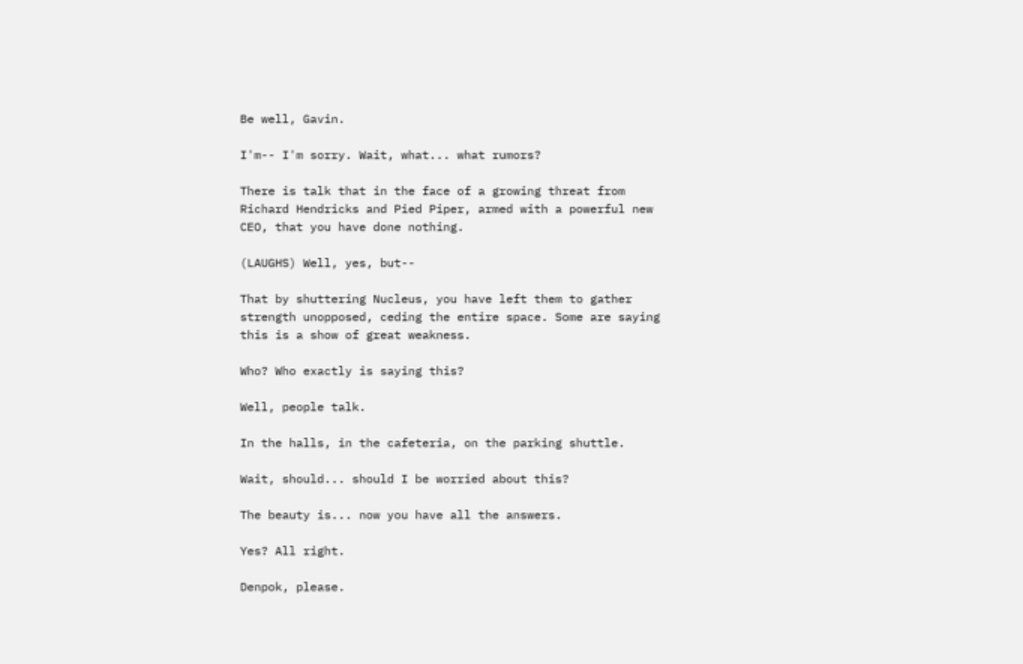Be well, Gavin.

I'm-- I'm sorry. Wait, what... what rumors?

There is talk that in the face of a growing threat from Richard Hendricks and Pied Piper, armed with a powerful new CEO, that you have done nothing.

(LAUGHS) Well, yes, but--

That by shuttering Nucleus, you have left them to gather strength unopposed, ceding the entire space. Some are saying this is a show of great weakness.

Who? Who exactly is saying this?

Well, people talk.

In the halls, in the cafeteria, on the parking shuttle.

Wait, should... should I be worried about this?

The beauty is... now you have all the answers.

Yes? All right.

Denpok, please.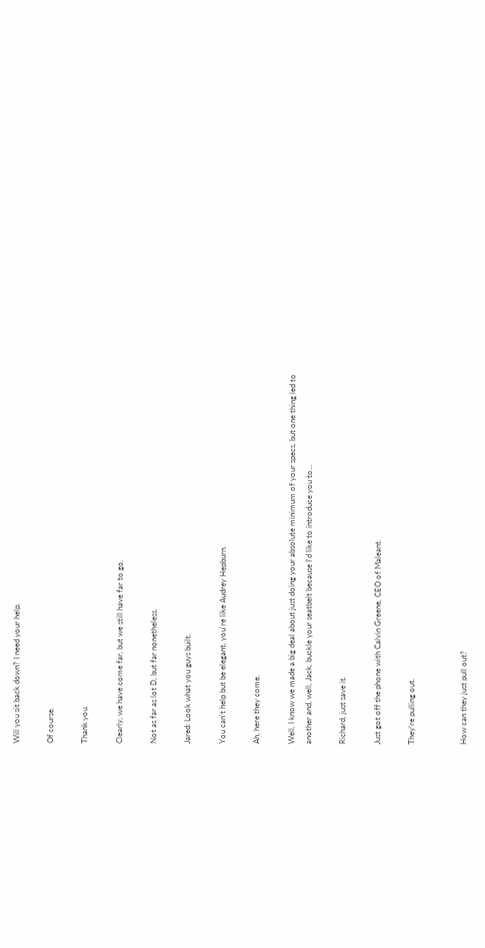Will you sit back down? I need your help.

Of course.

Thank you.

Clearly, we have come far, but we still have far to go.

Not as far as lot D, but far nonetheless.

Jared: Look what you guys built.

You can't help but be elegant, you're like Audrey Hepburn.

Ah, here they come.

Well, I know we made a big deal about just doing your absolute minimum of your specs, but one thing led to another and, well, Jack, buckle your seatbelt because I'd like to introduce you to...

Richard, just save it.

Just got off the phone with Calvin Greene, CEO of Maleant.

They're pulling out.


How can they just pull out?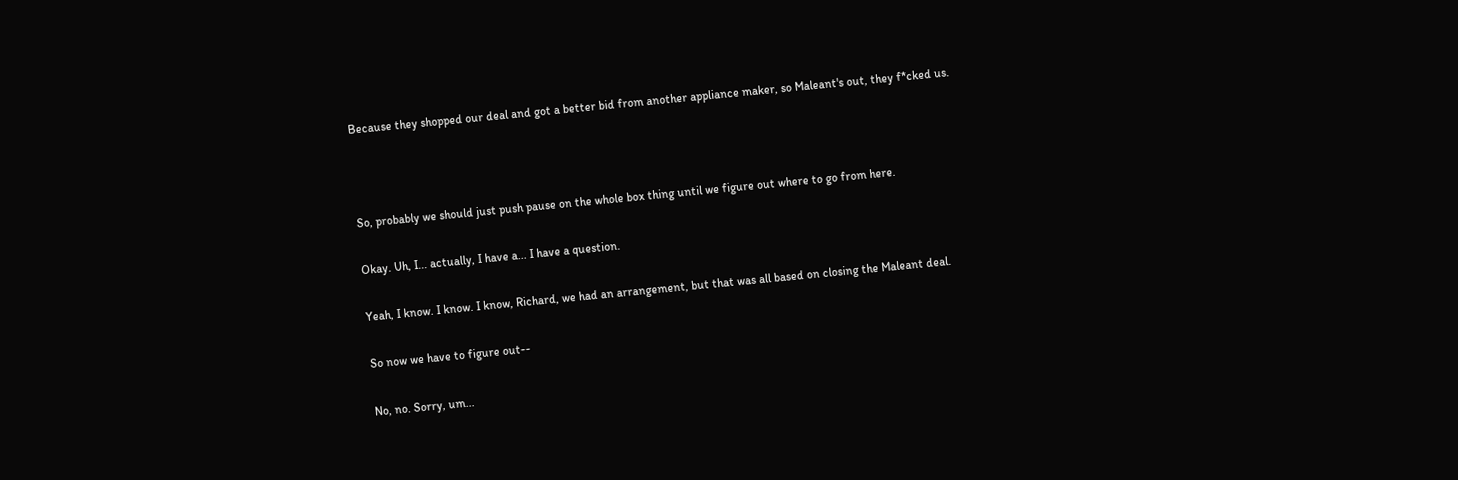Because they shopped our deal and got a better bid from another appliance maker, so Maleant's out, they f*cked us.



So, probably we should just push pause on the whole box thing until we figure out where to go from here.

Okay. Uh, I... actually, I have a... I have a question.

Yeah, I know. I know. I know, Richard, we had an arrangement, but that was all based on closing the Maleant deal.

So now we have to figure out--

No, no. Sorry, um...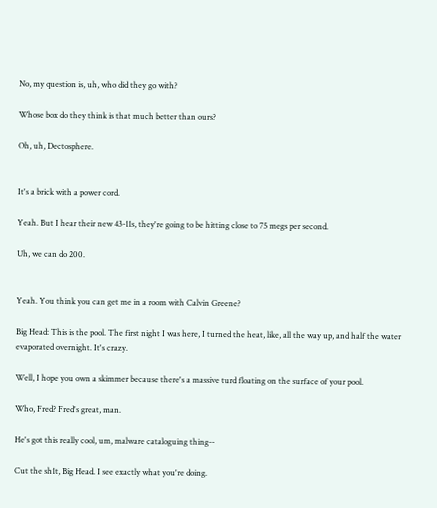No, my question is, uh, who did they go with?

Whose box do they think is that much better than ours?

Oh, uh, Dectosphere.


It's a brick with a power cord.

Yeah. But I hear their new 43-11s, they're going to be hitting close to 75 megs per second.

Uh, we can do 200.


Yeah. You think you can get me in a room with Calvin Greene?

Big Head: This is the pool. The first night I was here, I turned the heat, like, all the way up, and half the water evaporated overnight. It's crazy.

Well, I hope you own a skimmer because there's a massive turd floating on the surface of your pool.

Who, Fred? Fred's great, man.

He's got this really cool, um, malware cataloguing thing--

Cut the sh1t, Big Head. I see exactly what you're doing.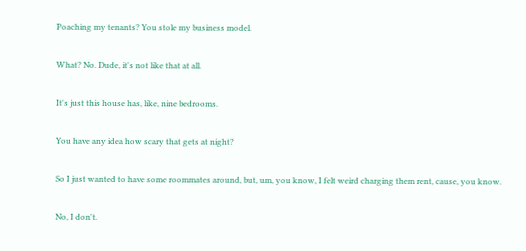Poaching my tenants? You stole my business model.

What? No. Dude, it's not like that at all.

It's just this house has, like, nine bedrooms.

You have any idea how scary that gets at night?

So I just wanted to have some roommates around, but, um, you know, I felt weird charging them rent, cause, you know.

No, I don't.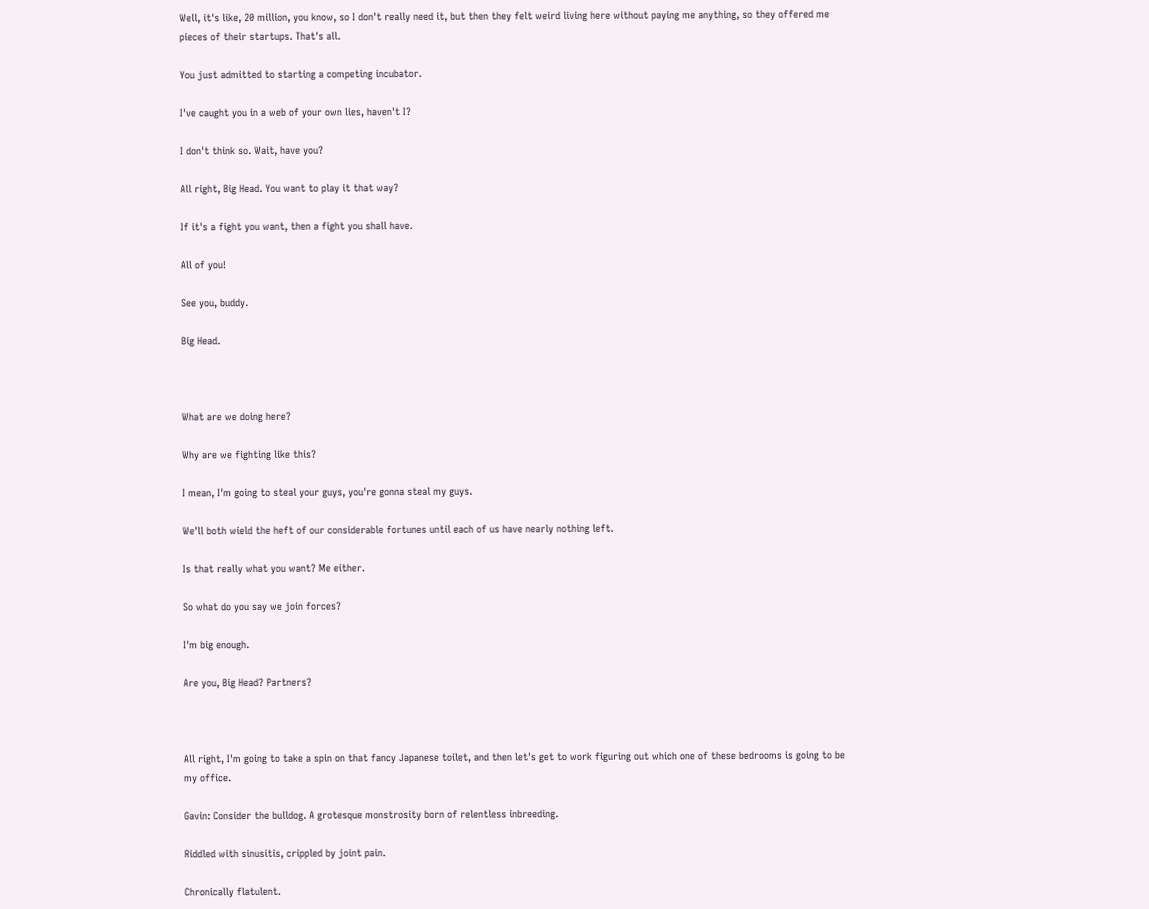Well, it's like, 20 million, you know, so I don't really need it, but then they felt weird living here without paying me anything, so they offered me pieces of their startups. That's all.

You just admitted to starting a competing incubator.

I've caught you in a web of your own lies, haven't I?

I don't think so. Wait, have you?

All right, Big Head. You want to play it that way?

If it's a fight you want, then a fight you shall have.

All of you!

See you, buddy.

Big Head.



What are we doing here?

Why are we fighting like this?

I mean, I'm going to steal your guys, you're gonna steal my guys.

We'll both wield the heft of our considerable fortunes until each of us have nearly nothing left.

Is that really what you want? Me either.

So what do you say we join forces?

I'm big enough.

Are you, Big Head? Partners?



All right, I'm going to take a spin on that fancy Japanese toilet, and then let's get to work figuring out which one of these bedrooms is going to be my office.

Gavin: Consider the bulldog. A grotesque monstrosity born of relentless inbreeding.

Riddled with sinusitis, crippled by joint pain.

Chronically flatulent.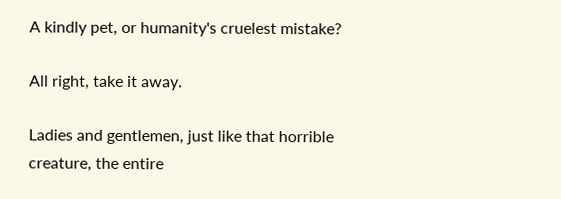A kindly pet, or humanity's cruelest mistake?

All right, take it away.

Ladies and gentlemen, just like that horrible creature, the entire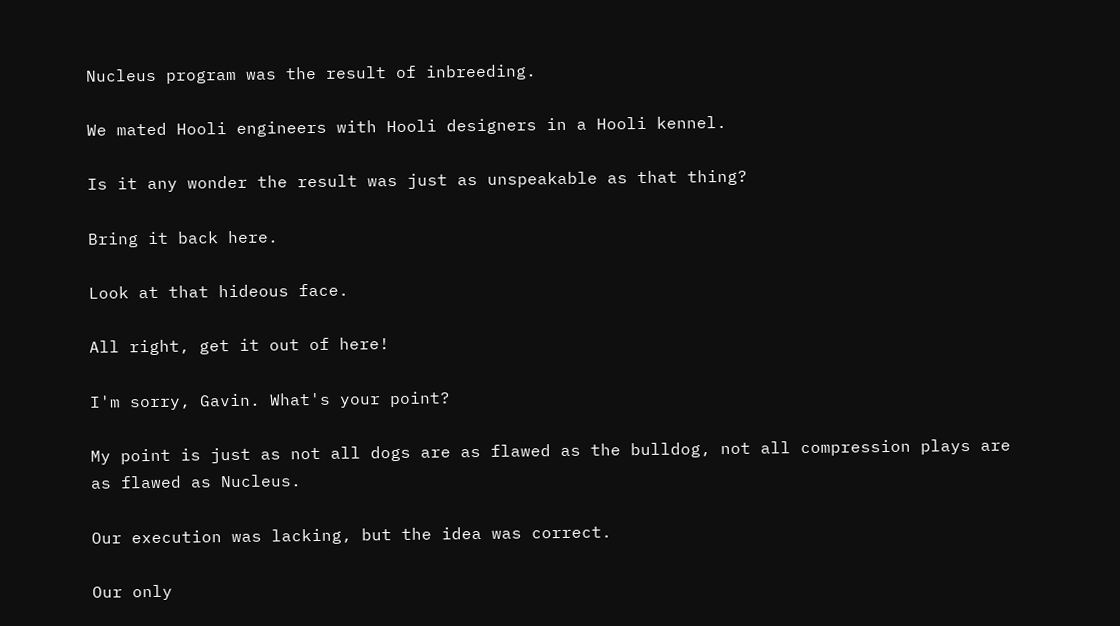Nucleus program was the result of inbreeding.

We mated Hooli engineers with Hooli designers in a Hooli kennel.

Is it any wonder the result was just as unspeakable as that thing?

Bring it back here.

Look at that hideous face.

All right, get it out of here!

I'm sorry, Gavin. What's your point?

My point is just as not all dogs are as flawed as the bulldog, not all compression plays are as flawed as Nucleus.

Our execution was lacking, but the idea was correct.

Our only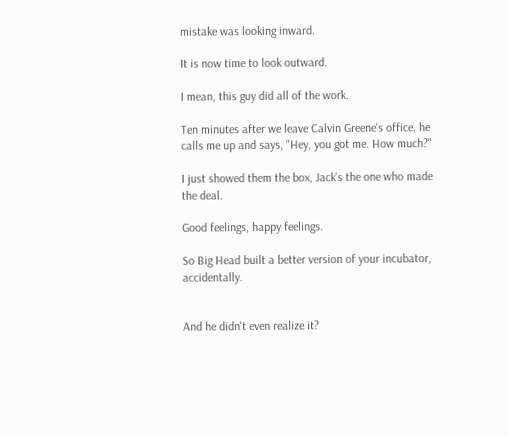mistake was looking inward.

It is now time to look outward.

I mean, this guy did all of the work.

Ten minutes after we leave Calvin Greene's office, he calls me up and says, "Hey, you got me. How much?"

I just showed them the box, Jack's the one who made the deal.

Good feelings, happy feelings.

So Big Head built a better version of your incubator, accidentally.


And he didn't even realize it?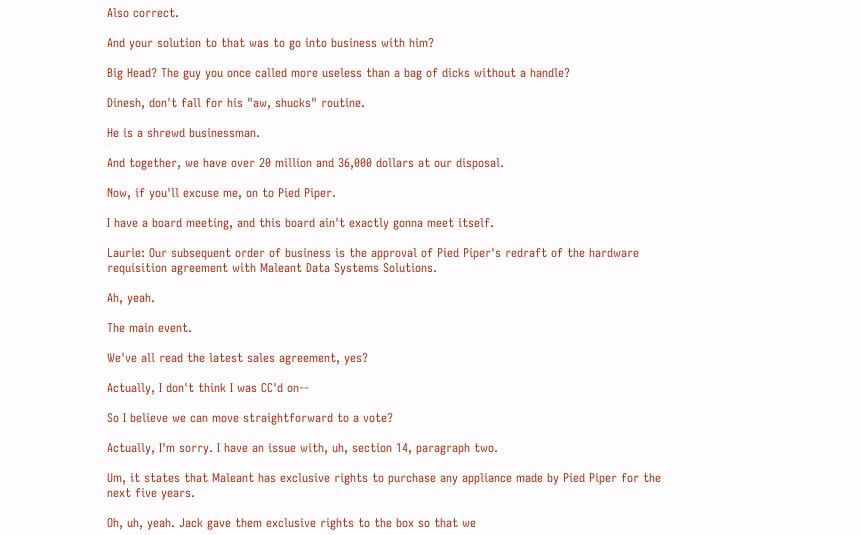Also correct.

And your solution to that was to go into business with him?

Big Head? The guy you once called more useless than a bag of dicks without a handle?

Dinesh, don't fall for his "aw, shucks" routine.

He is a shrewd businessman.

And together, we have over 20 million and 36,000 dollars at our disposal.

Now, if you'll excuse me, on to Pied Piper.

I have a board meeting, and this board ain't exactly gonna meet itself.

Laurie: Our subsequent order of business is the approval of Pied Piper's redraft of the hardware requisition agreement with Maleant Data Systems Solutions.

Ah, yeah.

The main event.

We've all read the latest sales agreement, yes?

Actually, I don't think I was CC'd on--

So I believe we can move straightforward to a vote?

Actually, I'm sorry. I have an issue with, uh, section 14, paragraph two.

Um, it states that Maleant has exclusive rights to purchase any appliance made by Pied Piper for the next five years.

Oh, uh, yeah. Jack gave them exclusive rights to the box so that we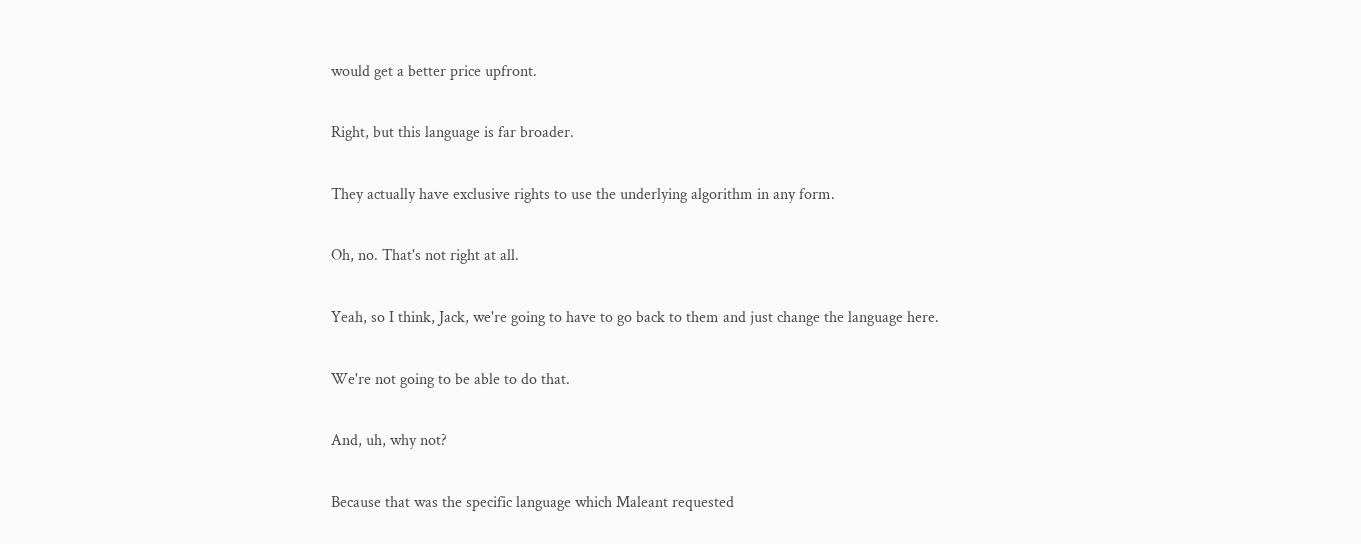would get a better price upfront.

Right, but this language is far broader.

They actually have exclusive rights to use the underlying algorithm in any form.

Oh, no. That's not right at all.

Yeah, so I think, Jack, we're going to have to go back to them and just change the language here.

We're not going to be able to do that.

And, uh, why not?

Because that was the specific language which Maleant requested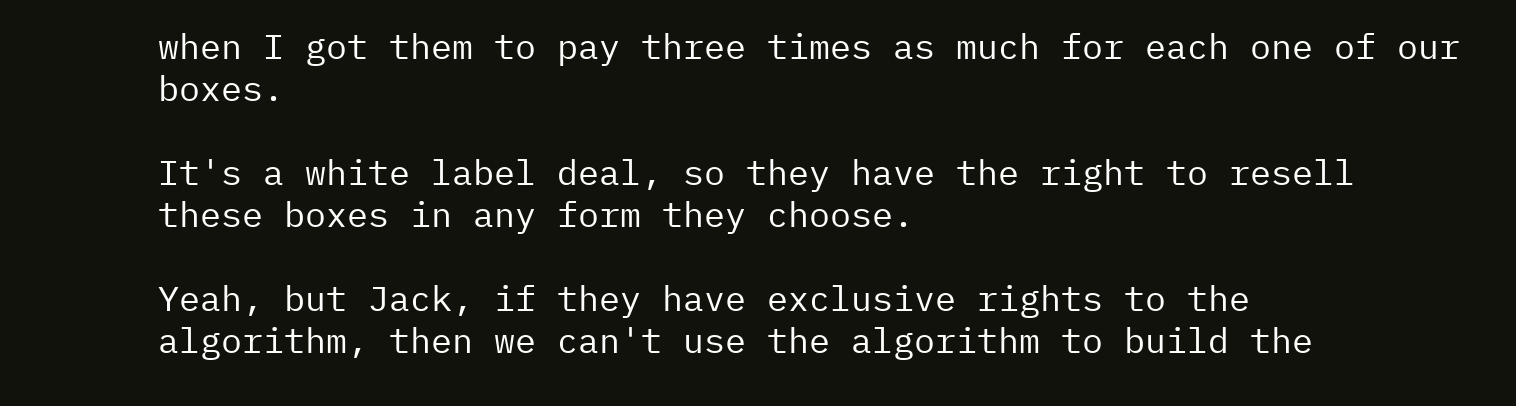when I got them to pay three times as much for each one of our boxes.

It's a white label deal, so they have the right to resell these boxes in any form they choose.

Yeah, but Jack, if they have exclusive rights to the algorithm, then we can't use the algorithm to build the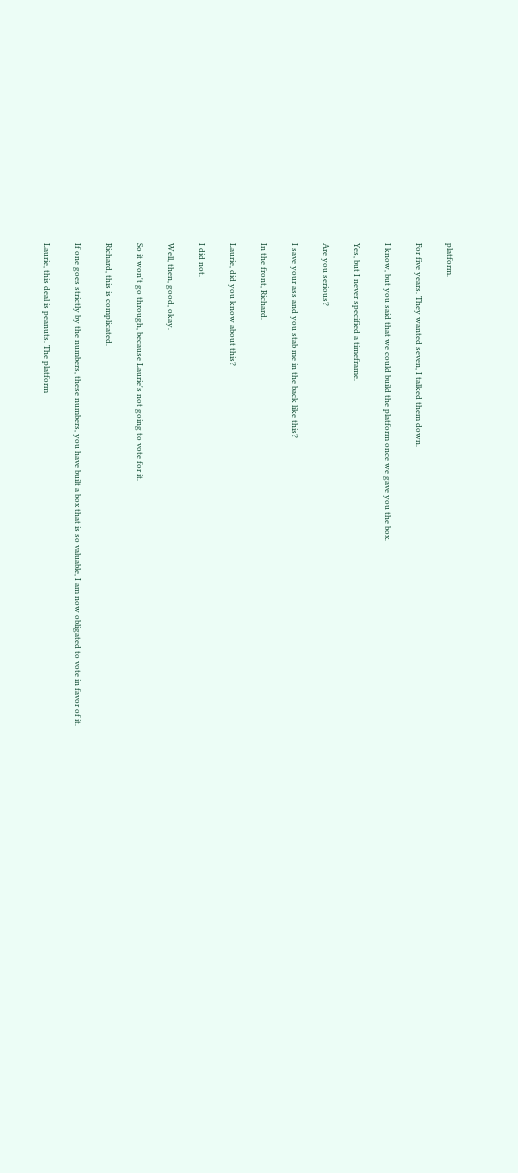platform.

For five years. They wanted seven, I talked them down.

I know, but you said that we could build the platform once we gave you the box.

Yes, but I never specified a timeframe.

Are you serious?

I save your ass and you stab me in the back like this?

In the front, Richard.

Laurie, did you know about this?

I did not.

Well, then, good, okay.

So it won't go through, because Laurie's not going to vote for it.

Richard, this is complicated.

If one goes strictly by the numbers, these numbers, you have built a box that is so valuable, I am now obligated to vote in favor of it.

Laurie, this deal is peanuts. The platform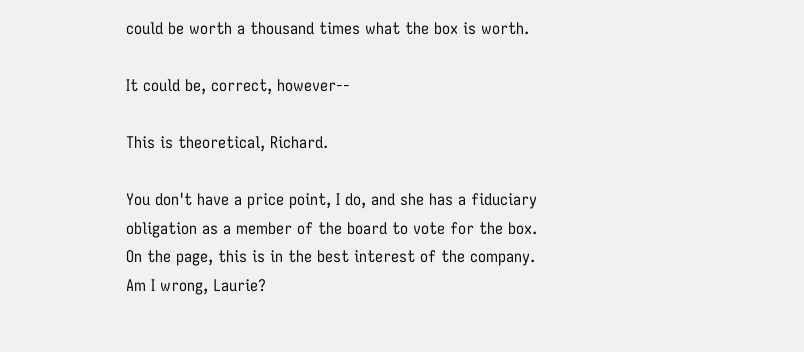could be worth a thousand times what the box is worth.

It could be, correct, however--

This is theoretical, Richard.

You don't have a price point, I do, and she has a fiduciary obligation as a member of the board to vote for the box. On the page, this is in the best interest of the company. Am I wrong, Laurie?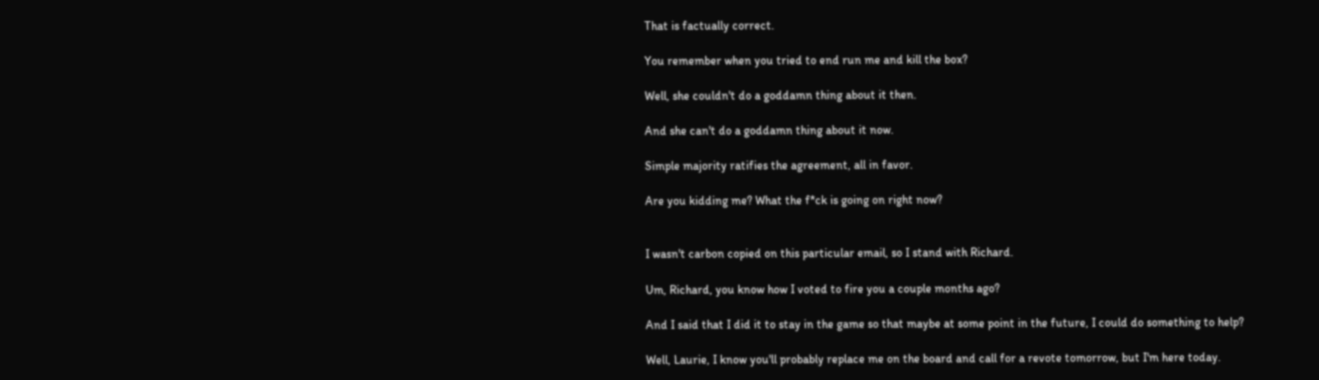That is factually correct.

You remember when you tried to end run me and kill the box?

Well, she couldn't do a goddamn thing about it then.

And she can't do a goddamn thing about it now.

Simple majority ratifies the agreement, all in favor.

Are you kidding me? What the f*ck is going on right now?


I wasn't carbon copied on this particular email, so I stand with Richard.

Um, Richard, you know how I voted to fire you a couple months ago?

And I said that I did it to stay in the game so that maybe at some point in the future, I could do something to help?

Well, Laurie, I know you'll probably replace me on the board and call for a revote tomorrow, but I'm here today.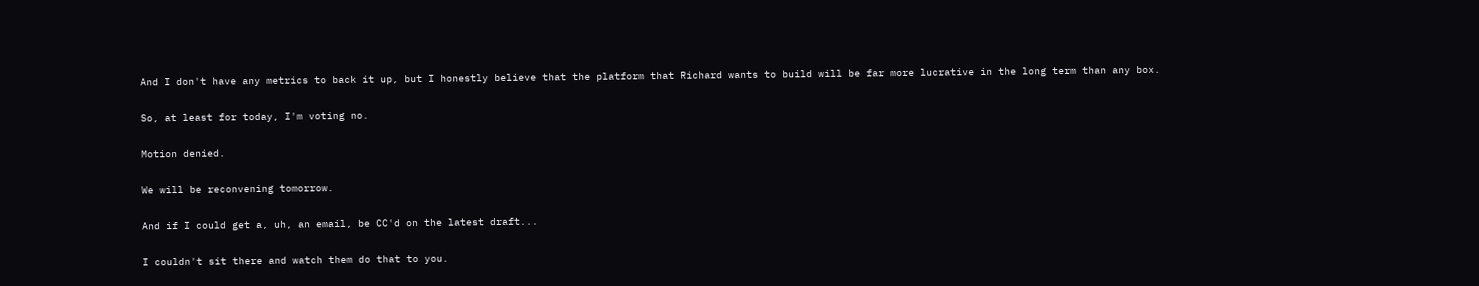And I don't have any metrics to back it up, but I honestly believe that the platform that Richard wants to build will be far more lucrative in the long term than any box.

So, at least for today, I'm voting no.

Motion denied.

We will be reconvening tomorrow.

And if I could get a, uh, an email, be CC'd on the latest draft...

I couldn't sit there and watch them do that to you.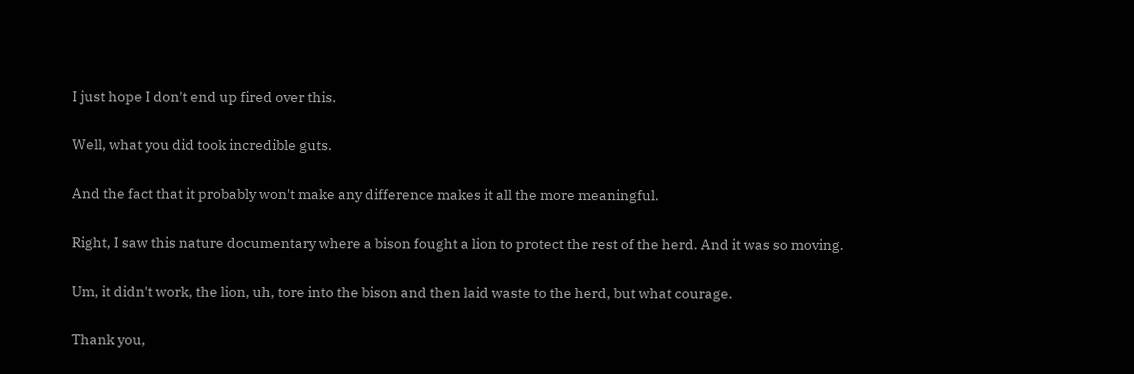I just hope I don't end up fired over this.

Well, what you did took incredible guts.

And the fact that it probably won't make any difference makes it all the more meaningful.

Right, I saw this nature documentary where a bison fought a lion to protect the rest of the herd. And it was so moving.

Um, it didn't work, the lion, uh, tore into the bison and then laid waste to the herd, but what courage.

Thank you,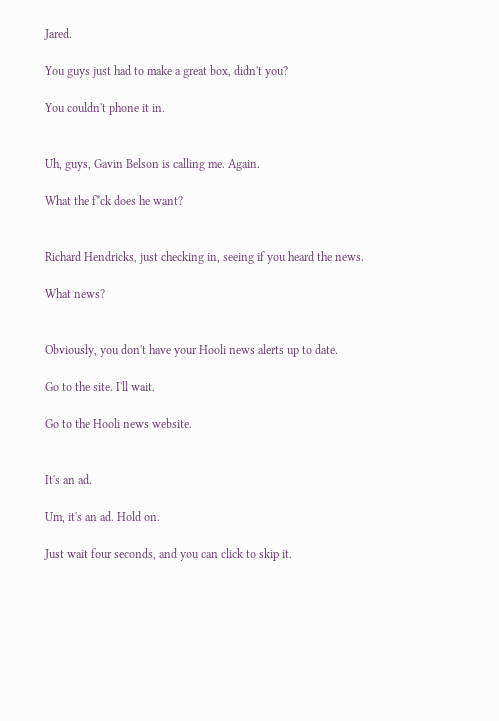Jared.

You guys just had to make a great box, didn't you?

You couldn't phone it in.


Uh, guys, Gavin Belson is calling me. Again.

What the f*ck does he want?


Richard Hendricks, just checking in, seeing if you heard the news.

What news?


Obviously, you don't have your Hooli news alerts up to date.

Go to the site. I'll wait.

Go to the Hooli news website.


It's an ad.

Um, it's an ad. Hold on.

Just wait four seconds, and you can click to skip it.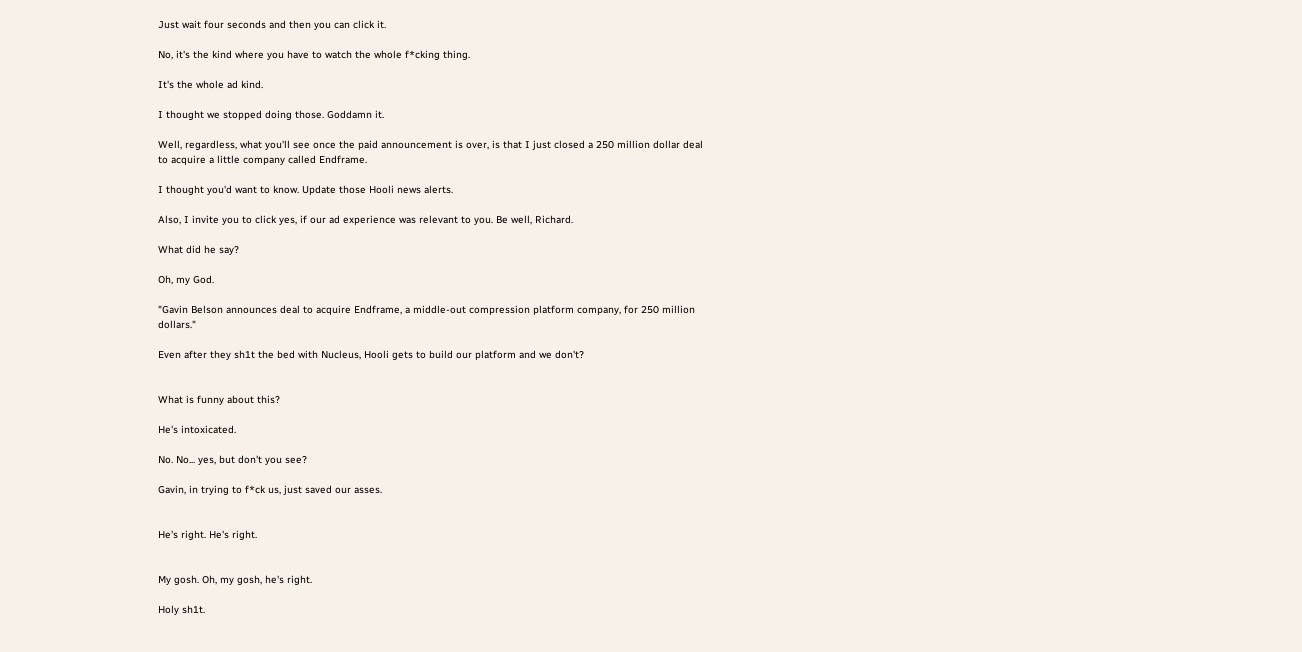Just wait four seconds and then you can click it.

No, it's the kind where you have to watch the whole f*cking thing.

It's the whole ad kind.

I thought we stopped doing those. Goddamn it.

Well, regardless, what you'll see once the paid announcement is over, is that I just closed a 250 million dollar deal to acquire a little company called Endframe.

I thought you'd want to know. Update those Hooli news alerts.

Also, I invite you to click yes, if our ad experience was relevant to you. Be well, Richard.

What did he say?

Oh, my God.

"Gavin Belson announces deal to acquire Endframe, a middle-out compression platform company, for 250 million dollars."

Even after they sh1t the bed with Nucleus, Hooli gets to build our platform and we don't?


What is funny about this?

He's intoxicated.

No. No... yes, but don't you see?

Gavin, in trying to f*ck us, just saved our asses.


He's right. He's right.


My gosh. Oh, my gosh, he's right.

Holy sh1t.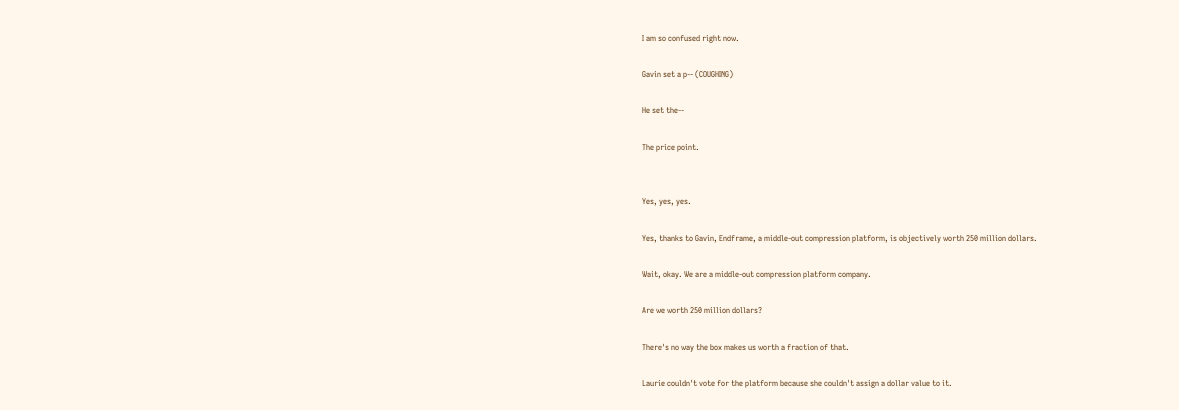I am so confused right now.

Gavin set a p-- (COUGHING)

He set the--

The price point.


Yes, yes, yes.

Yes, thanks to Gavin, Endframe, a middle-out compression platform, is objectively worth 250 million dollars.

Wait, okay. We are a middle-out compression platform company.

Are we worth 250 million dollars?

There's no way the box makes us worth a fraction of that.

Laurie couldn't vote for the platform because she couldn't assign a dollar value to it.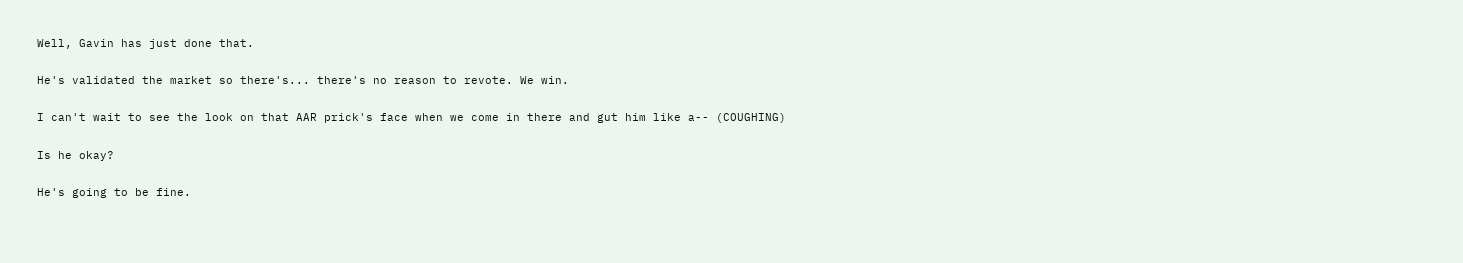Well, Gavin has just done that.

He's validated the market so there's... there's no reason to revote. We win.

I can't wait to see the look on that AAR prick's face when we come in there and gut him like a-- (COUGHING)

Is he okay?

He's going to be fine.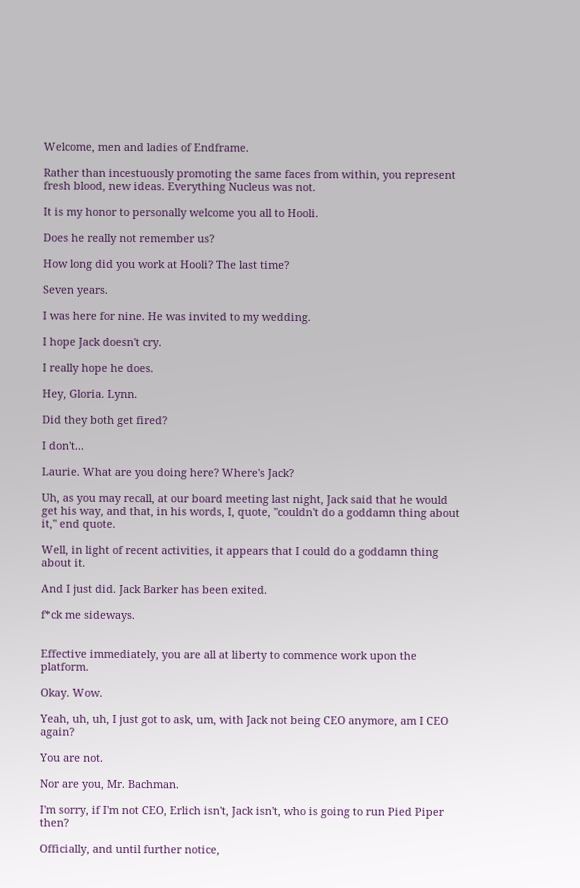Welcome, men and ladies of Endframe.

Rather than incestuously promoting the same faces from within, you represent fresh blood, new ideas. Everything Nucleus was not.

It is my honor to personally welcome you all to Hooli.

Does he really not remember us?

How long did you work at Hooli? The last time?

Seven years.

I was here for nine. He was invited to my wedding.

I hope Jack doesn't cry.

I really hope he does.

Hey, Gloria. Lynn.

Did they both get fired?

I don't...

Laurie. What are you doing here? Where's Jack?

Uh, as you may recall, at our board meeting last night, Jack said that he would get his way, and that, in his words, I, quote, "couldn't do a goddamn thing about it," end quote.

Well, in light of recent activities, it appears that I could do a goddamn thing about it.

And I just did. Jack Barker has been exited.

f*ck me sideways.


Effective immediately, you are all at liberty to commence work upon the platform.

Okay. Wow.

Yeah, uh, uh, I just got to ask, um, with Jack not being CEO anymore, am I CEO again?

You are not.

Nor are you, Mr. Bachman.

I'm sorry, if I'm not CEO, Erlich isn't, Jack isn't, who is going to run Pied Piper then?

Officially, and until further notice,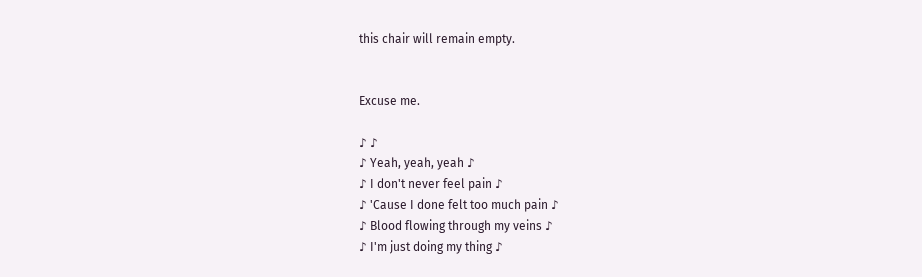this chair will remain empty.


Excuse me.

♪ ♪
♪ Yeah, yeah, yeah ♪
♪ I don't never feel pain ♪
♪ 'Cause I done felt too much pain ♪
♪ Blood flowing through my veins ♪
♪ I'm just doing my thing ♪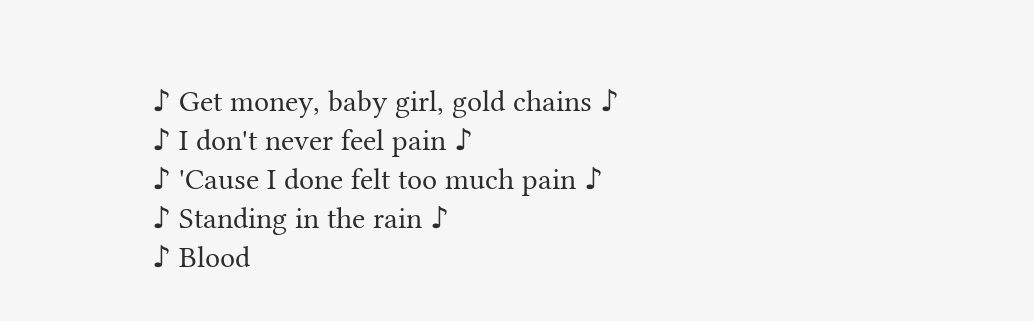♪ Get money, baby girl, gold chains ♪
♪ I don't never feel pain ♪
♪ 'Cause I done felt too much pain ♪
♪ Standing in the rain ♪
♪ Blood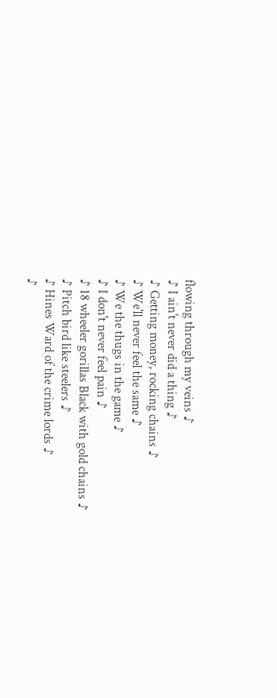flowing through my veins ♪
♪ I ain't never did a thing ♪
♪ Getting money, rocking chains ♪
♪ We'll never feel the same ♪
♪ We the thugs in the game ♪
♪ I don't never feel pain ♪
♪ 18 wheeler gorillas Black with gold chains ♪
♪ Pitch bird like steelers ♪
♪ Hines Ward of the crime lords ♪
♪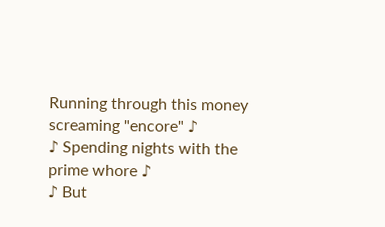Running through this money screaming "encore" ♪
♪ Spending nights with the prime whore ♪
♪ But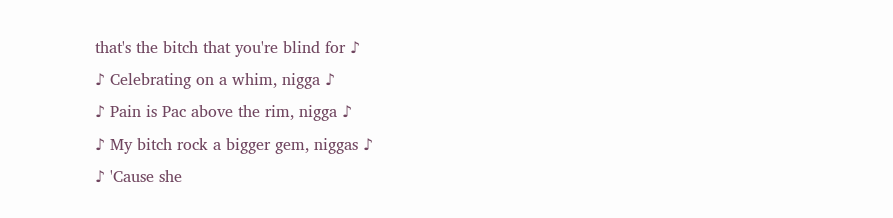that's the bitch that you're blind for ♪
♪ Celebrating on a whim, nigga ♪
♪ Pain is Pac above the rim, nigga ♪
♪ My bitch rock a bigger gem, niggas ♪
♪ 'Cause she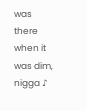was there when it was dim, nigga ♪